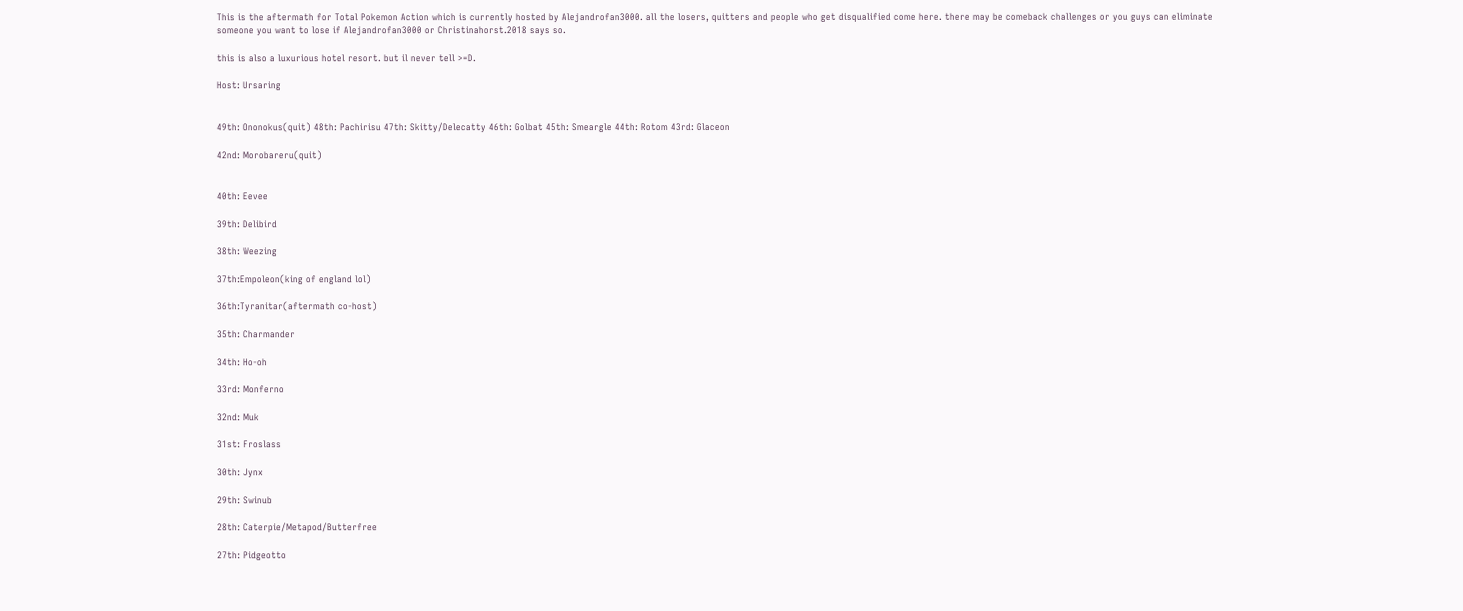This is the aftermath for Total Pokemon Action which is currently hosted by Alejandrofan3000. all the losers, quitters and people who get disqualified come here. there may be comeback challenges or you guys can eliminate someone you want to lose if Alejandrofan3000 or Christinahorst.2018 says so.

this is also a luxurious hotel resort. but il never tell >=D.

Host: Ursaring


49th: Ononokus(quit) 48th: Pachirisu 47th: Skitty/Delecatty 46th: Golbat 45th: Smeargle 44th: Rotom 43rd: Glaceon

42nd: Morobareru(quit)


40th: Eevee

39th: Delibird

38th: Weezing

37th:Empoleon(king of england lol)

36th:Tyranitar(aftermath co-host)

35th: Charmander

34th: Ho-oh

33rd: Monferno

32nd: Muk

31st: Froslass

30th: Jynx

29th: Swinub

28th: Caterpie/Metapod/Butterfree

27th: Pidgeotto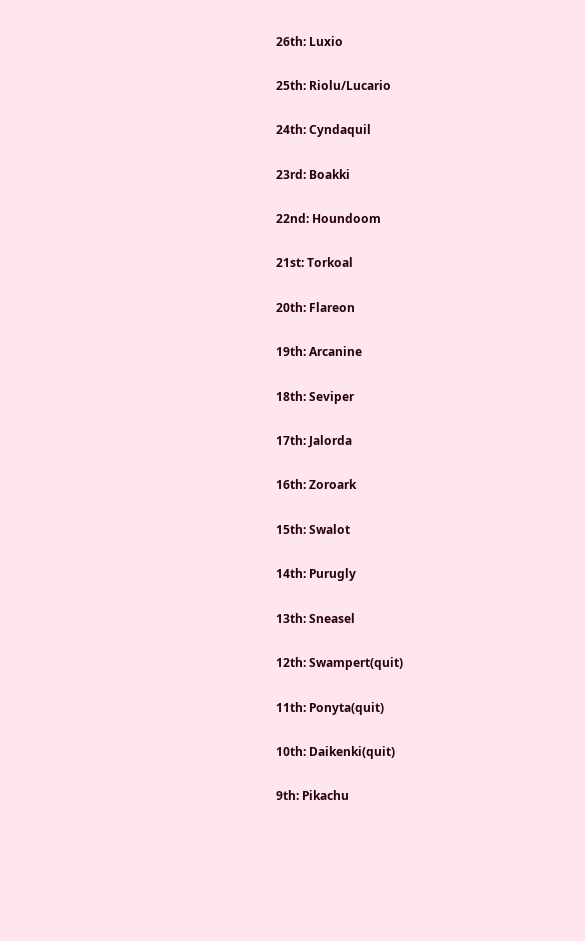26th: Luxio

25th: Riolu/Lucario

24th: Cyndaquil

23rd: Boakki

22nd: Houndoom

21st: Torkoal

20th: Flareon

19th: Arcanine

18th: Seviper

17th: Jalorda

16th: Zoroark

15th: Swalot

14th: Purugly

13th: Sneasel

12th: Swampert(quit)

11th: Ponyta(quit)

10th: Daikenki(quit)

9th: Pikachu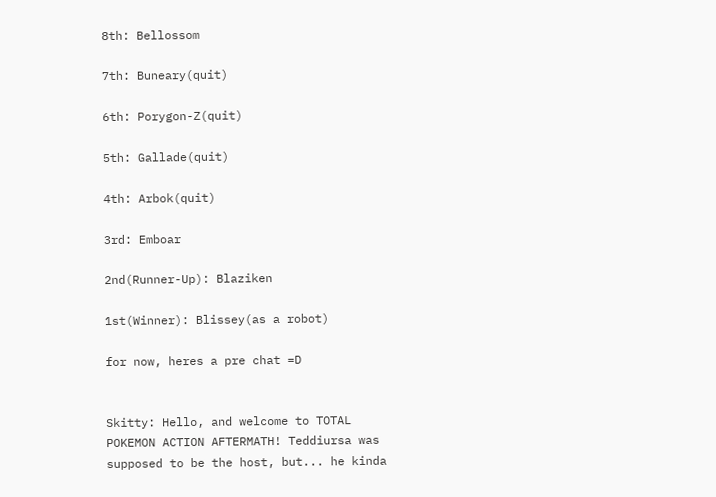8th: Bellossom

7th: Buneary(quit)

6th: Porygon-Z(quit)

5th: Gallade(quit)

4th: Arbok(quit)

3rd: Emboar

2nd(Runner-Up): Blaziken

1st(Winner): Blissey(as a robot)

for now, heres a pre chat =D


Skitty: Hello, and welcome to TOTAL POKEMON ACTION AFTERMATH! Teddiursa was supposed to be the host, but... he kinda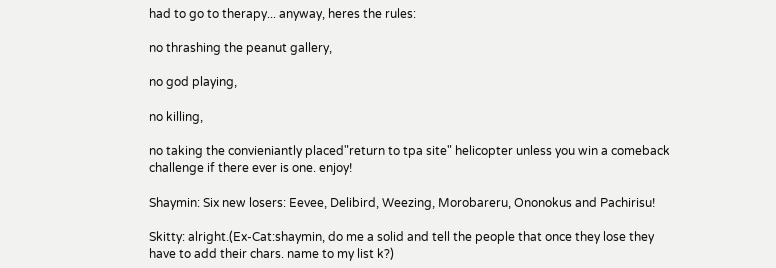had to go to therapy... anyway, heres the rules:

no thrashing the peanut gallery,

no god playing,

no killing,

no taking the convieniantly placed"return to tpa site" helicopter unless you win a comeback challenge if there ever is one. enjoy!

Shaymin: Six new losers: Eevee, Delibird, Weezing, Morobareru, Ononokus and Pachirisu!

Skitty: alright.(Ex-Cat:shaymin, do me a solid and tell the people that once they lose they have to add their chars. name to my list k?)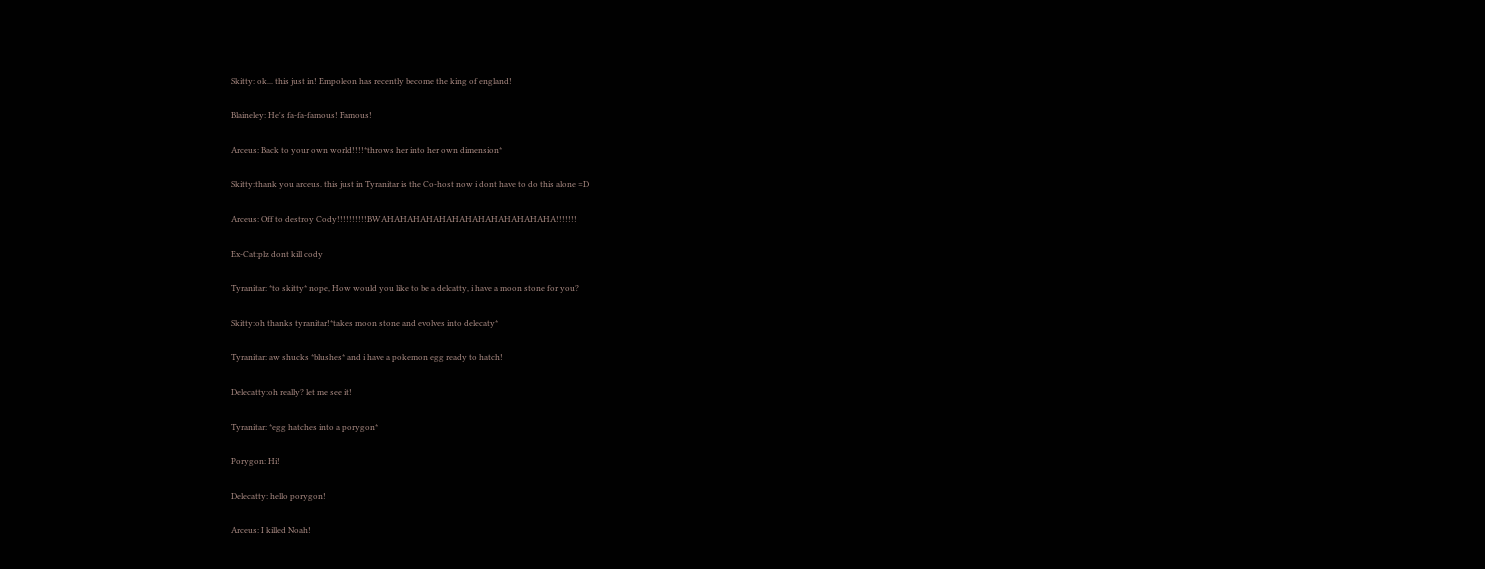Skitty: ok... this just in! Empoleon has recently become the king of england!

Blaineley: He's fa-fa-famous! Famous!

Arceus: Back to your own world!!!!*throws her into her own dimension*

Skitty:thank you arceus. this just in Tyranitar is the Co-host now i dont have to do this alone =D

Arceus: Off to destroy Cody!!!!!!!!!!BWAHAHAHAHAHAHAHAHAHAHAHAHAHA!!!!!!!

Ex-Cat:plz dont kill cody

Tyranitar: *to skitty* nope, How would you like to be a delcatty, i have a moon stone for you?

Skitty:oh thanks tyranitar!*takes moon stone and evolves into delecaty*

Tyranitar: aw shucks *blushes* and i have a pokemon egg ready to hatch!

Delecatty:oh really? let me see it!

Tyranitar: *egg hatches into a porygon*

Porygon: Hi!

Delecatty: hello porygon!

Arceus: I killed Noah!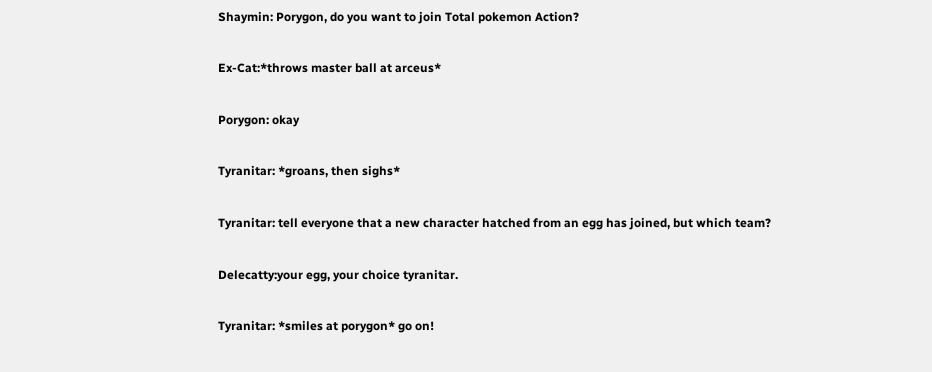Shaymin: Porygon, do you want to join Total pokemon Action?

Ex-Cat:*throws master ball at arceus*

Porygon: okay

Tyranitar: *groans, then sighs*

Tyranitar: tell everyone that a new character hatched from an egg has joined, but which team?

Delecatty:your egg, your choice tyranitar.

Tyranitar: *smiles at porygon* go on!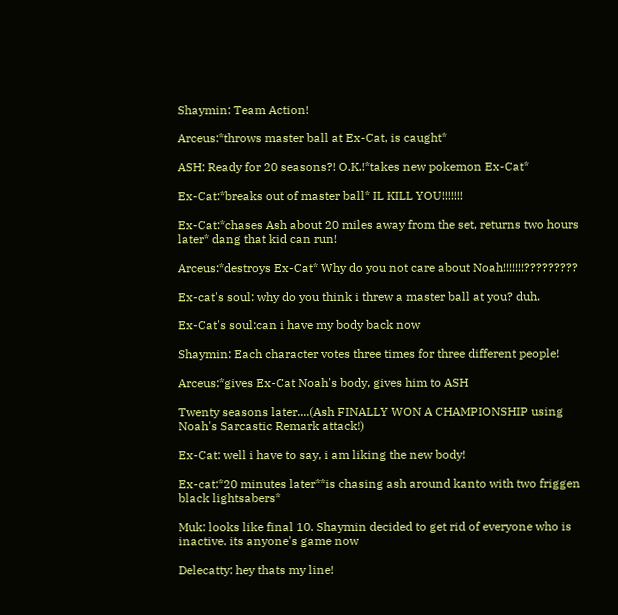Shaymin: Team Action!

Arceus:*throws master ball at Ex-Cat, is caught*

ASH: Ready for 20 seasons?! O.K.!*takes new pokemon Ex-Cat*

Ex-Cat:*breaks out of master ball* IL KILL YOU!!!!!!!

Ex-Cat:*chases Ash about 20 miles away from the set, returns two hours later* dang that kid can run!

Arceus:*destroys Ex-Cat* Why do you not care about Noah!!!!!!!?????????

Ex-cat's soul: why do you think i threw a master ball at you? duh.

Ex-Cat's soul:can i have my body back now

Shaymin: Each character votes three times for three different people!

Arceus:*gives Ex-Cat Noah's body, gives him to ASH

Twenty seasons later....(Ash FINALLY WON A CHAMPIONSHIP using Noah's Sarcastic Remark attack!)

Ex-Cat: well i have to say, i am liking the new body!

Ex-cat:*20 minutes later**is chasing ash around kanto with two friggen black lightsabers*

Muk: looks like final 10. Shaymin decided to get rid of everyone who is inactive. its anyone's game now

Delecatty: hey thats my line!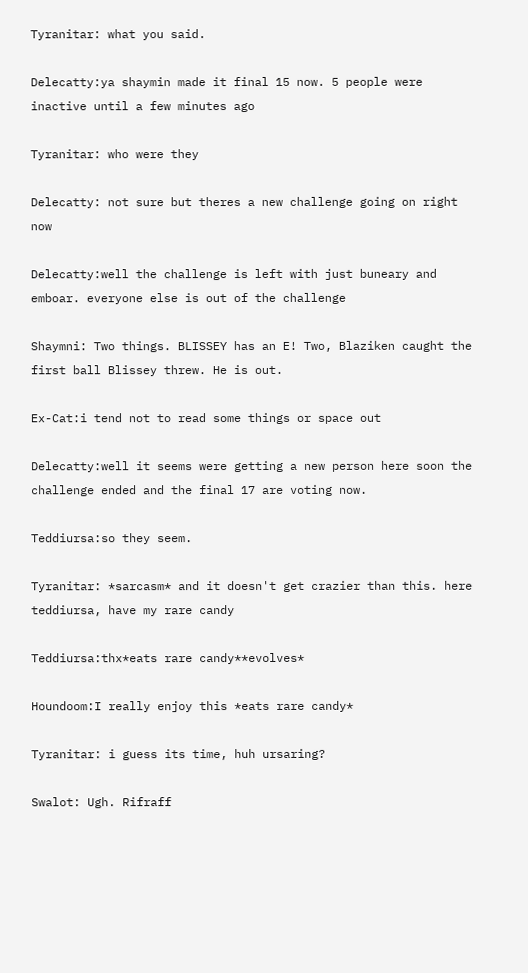Tyranitar: what you said.

Delecatty:ya shaymin made it final 15 now. 5 people were inactive until a few minutes ago

Tyranitar: who were they

Delecatty: not sure but theres a new challenge going on right now

Delecatty:well the challenge is left with just buneary and emboar. everyone else is out of the challenge

Shaymni: Two things. BLISSEY has an E! Two, Blaziken caught the first ball Blissey threw. He is out.

Ex-Cat:i tend not to read some things or space out

Delecatty:well it seems were getting a new person here soon the challenge ended and the final 17 are voting now.

Teddiursa:so they seem.

Tyranitar: *sarcasm* and it doesn't get crazier than this. here teddiursa, have my rare candy

Teddiursa:thx*eats rare candy**evolves*

Houndoom:I really enjoy this *eats rare candy*

Tyranitar: i guess its time, huh ursaring?

Swalot: Ugh. Rifraff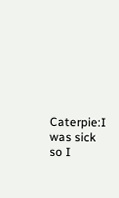Caterpie:I was sick so I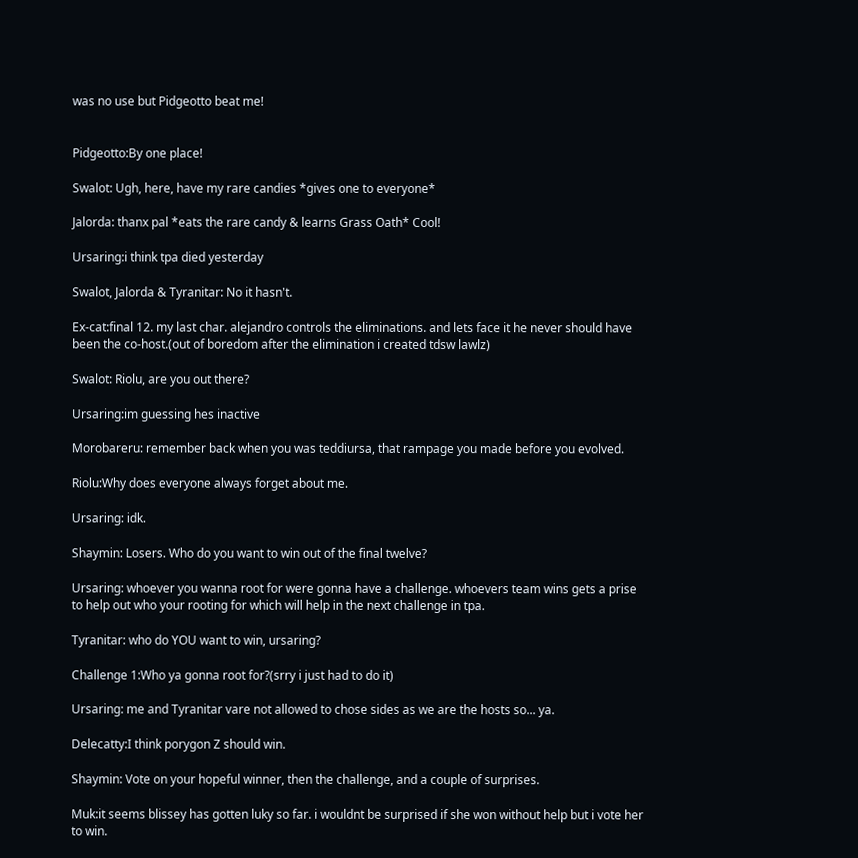was no use but Pidgeotto beat me!


Pidgeotto:By one place!

Swalot: Ugh, here, have my rare candies *gives one to everyone*

Jalorda: thanx pal *eats the rare candy & learns Grass Oath* Cool!

Ursaring:i think tpa died yesterday

Swalot, Jalorda & Tyranitar: No it hasn't.

Ex-cat:final 12. my last char. alejandro controls the eliminations. and lets face it he never should have been the co-host.(out of boredom after the elimination i created tdsw lawlz)

Swalot: Riolu, are you out there?

Ursaring:im guessing hes inactive

Morobareru: remember back when you was teddiursa, that rampage you made before you evolved.

Riolu:Why does everyone always forget about me.

Ursaring: idk.

Shaymin: Losers. Who do you want to win out of the final twelve?

Ursaring: whoever you wanna root for were gonna have a challenge. whoevers team wins gets a prise to help out who your rooting for which will help in the next challenge in tpa.

Tyranitar: who do YOU want to win, ursaring?

Challenge 1:Who ya gonna root for?(srry i just had to do it)

Ursaring: me and Tyranitar vare not allowed to chose sides as we are the hosts so... ya.

Delecatty:I think porygon Z should win.

Shaymin: Vote on your hopeful winner, then the challenge, and a couple of surprises.

Muk:it seems blissey has gotten luky so far. i wouldnt be surprised if she won without help but i vote her to win.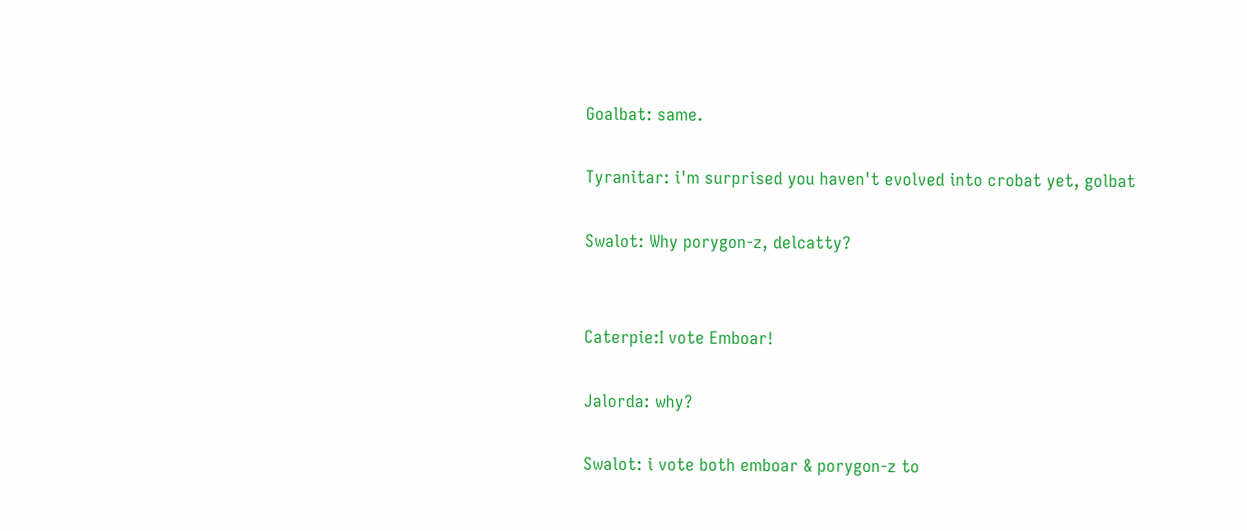Goalbat: same.

Tyranitar: i'm surprised you haven't evolved into crobat yet, golbat

Swalot: Why porygon-z, delcatty?


Caterpie:I vote Emboar!

Jalorda: why?

Swalot: i vote both emboar & porygon-z to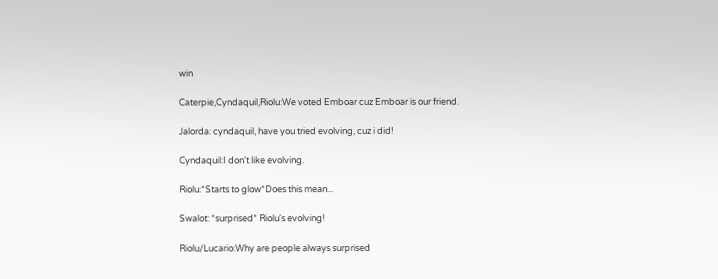win

Caterpie,Cyndaquil,Riolu:We voted Emboar cuz Emboar is our friend.

Jalorda: cyndaquil, have you tried evolving, cuz i did!

Cyndaquil:I don't like evolving.

Riolu:*Starts to glow*Does this mean...

Swalot: *surprised* Riolu's evolving!

Riolu/Lucario:Why are people always surprised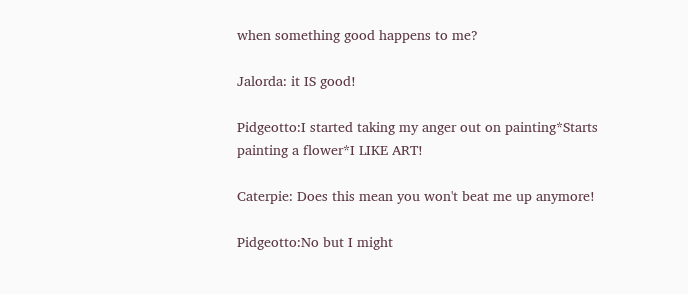when something good happens to me?

Jalorda: it IS good!

Pidgeotto:I started taking my anger out on painting*Starts painting a flower*I LIKE ART!

Caterpie: Does this mean you won't beat me up anymore!

Pidgeotto:No but I might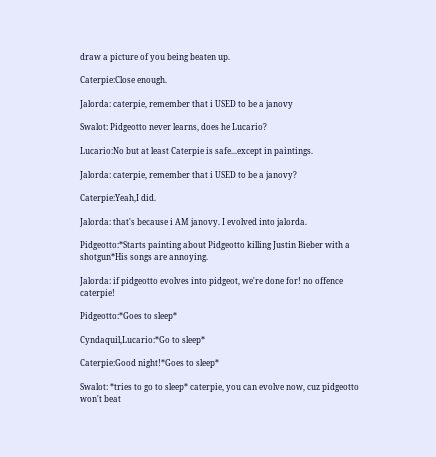draw a picture of you being beaten up.

Caterpie:Close enough.

Jalorda: caterpie, remember that i USED to be a janovy

Swalot: Pidgeotto never learns, does he Lucario?

Lucario:No but at least Caterpie is safe...except in paintings.

Jalorda: caterpie, remember that i USED to be a janovy?

Caterpie:Yeah,I did.

Jalorda: that's because i AM janovy. I evolved into jalorda.

Pidgeotto:*Starts painting about Pidgeotto killing Justin Bieber with a shotgun*His songs are annoying.

Jalorda: if pidgeotto evolves into pidgeot, we're done for! no offence caterpie!

Pidgeotto:*Goes to sleep*

Cyndaquil,Lucario:*Go to sleep*

Caterpie:Good night!*Goes to sleep*

Swalot: *tries to go to sleep* caterpie, you can evolve now, cuz pidgeotto won't beat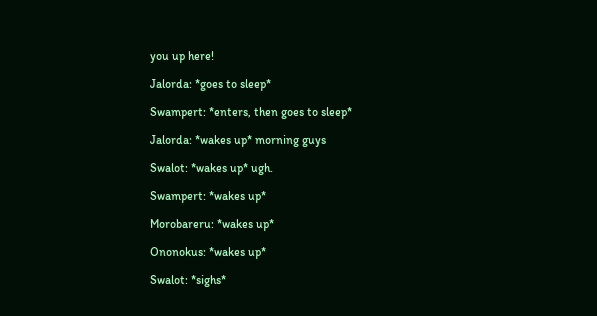you up here!

Jalorda: *goes to sleep*

Swampert: *enters, then goes to sleep*

Jalorda: *wakes up* morning guys

Swalot: *wakes up* ugh.

Swampert: *wakes up*

Morobareru: *wakes up*

Ononokus: *wakes up*

Swalot: *sighs*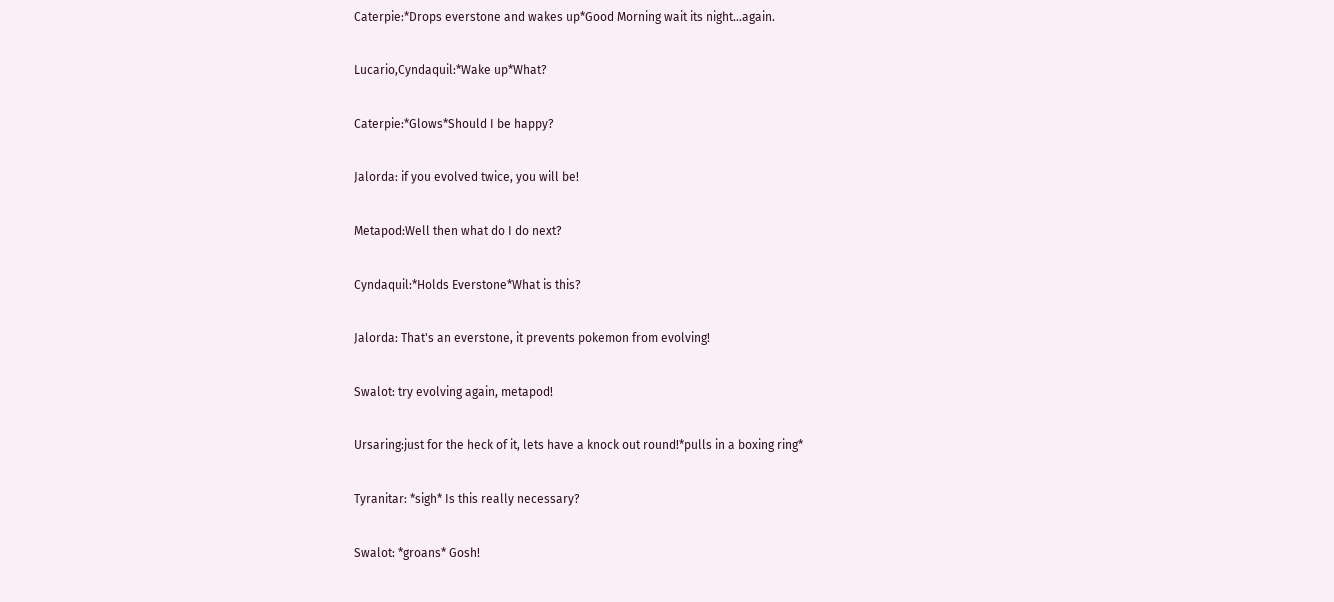Caterpie:*Drops everstone and wakes up*Good Morning wait its night...again.

Lucario,Cyndaquil:*Wake up*What?

Caterpie:*Glows*Should I be happy?

Jalorda: if you evolved twice, you will be!

Metapod:Well then what do I do next?

Cyndaquil:*Holds Everstone*What is this?

Jalorda: That's an everstone, it prevents pokemon from evolving!

Swalot: try evolving again, metapod!

Ursaring:just for the heck of it, lets have a knock out round!*pulls in a boxing ring*

Tyranitar: *sigh* Is this really necessary?

Swalot: *groans* Gosh!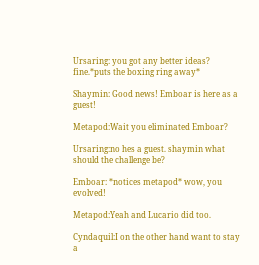Ursaring: you got any better ideas? fine.*puts the boxing ring away*

Shaymin: Good news! Emboar is here as a guest!

Metapod:Wait you eliminated Emboar?

Ursaring:no hes a guest. shaymin what should the challenge be?

Emboar: *notices metapod* wow, you evolved!

Metapod:Yeah and Lucario did too.

Cyndaquil:I on the other hand want to stay a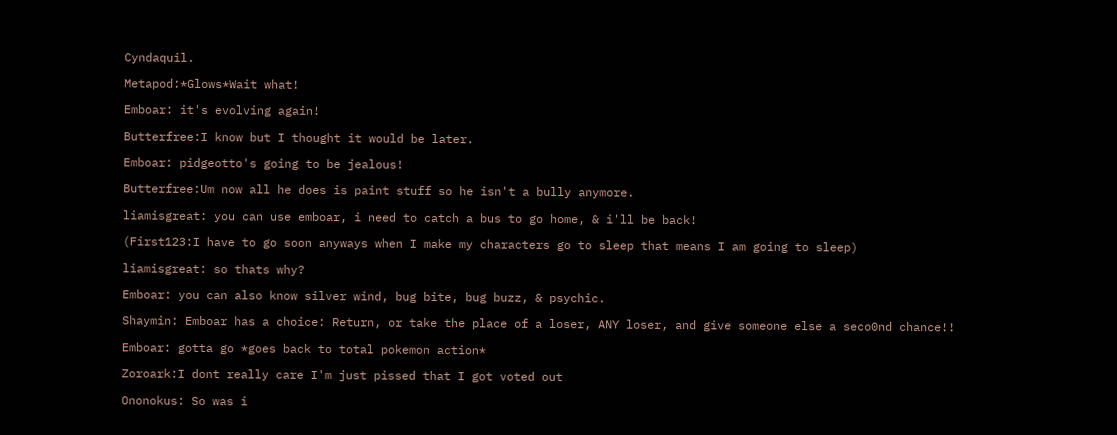Cyndaquil.

Metapod:*Glows*Wait what!

Emboar: it's evolving again!

Butterfree:I know but I thought it would be later.

Emboar: pidgeotto's going to be jealous!

Butterfree:Um now all he does is paint stuff so he isn't a bully anymore.

liamisgreat: you can use emboar, i need to catch a bus to go home, & i'll be back!

(First123:I have to go soon anyways when I make my characters go to sleep that means I am going to sleep)

liamisgreat: so thats why?

Emboar: you can also know silver wind, bug bite, bug buzz, & psychic.

Shaymin: Emboar has a choice: Return, or take the place of a loser, ANY loser, and give someone else a seco0nd chance!!

Emboar: gotta go *goes back to total pokemon action*

Zoroark:I dont really care I'm just pissed that I got voted out

Ononokus: So was i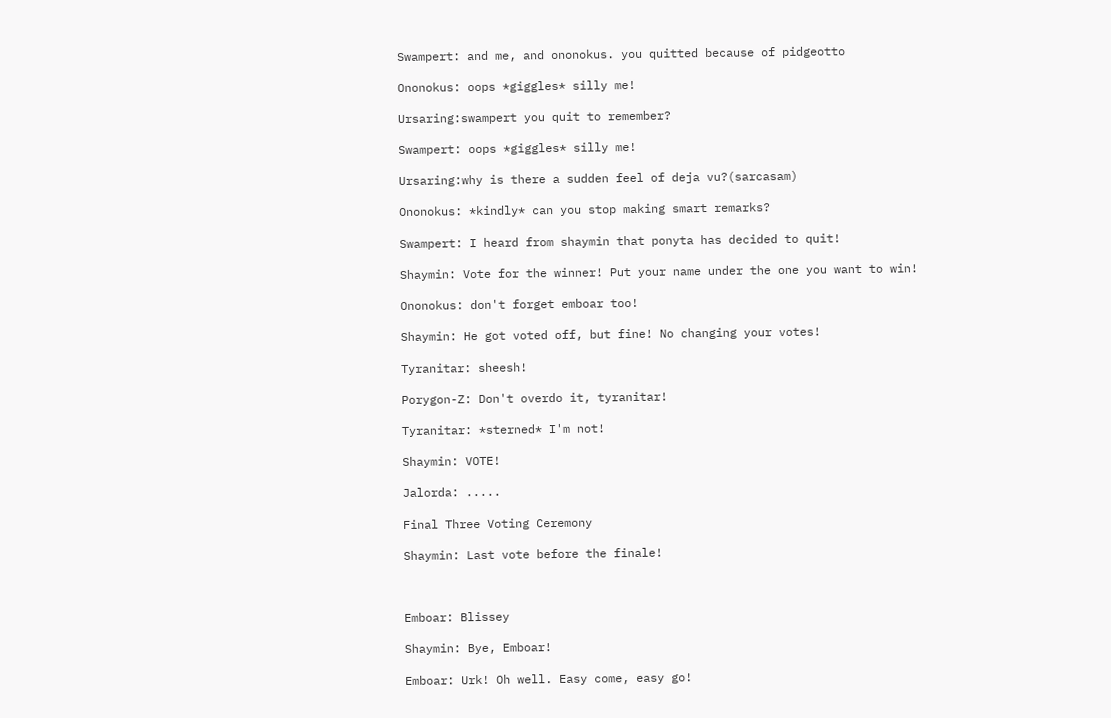Swampert: and me, and ononokus. you quitted because of pidgeotto

Ononokus: oops *giggles* silly me!

Ursaring:swampert you quit to remember?

Swampert: oops *giggles* silly me!

Ursaring:why is there a sudden feel of deja vu?(sarcasam)

Ononokus: *kindly* can you stop making smart remarks?

Swampert: I heard from shaymin that ponyta has decided to quit!

Shaymin: Vote for the winner! Put your name under the one you want to win!

Ononokus: don't forget emboar too!

Shaymin: He got voted off, but fine! No changing your votes!

Tyranitar: sheesh!

Porygon-Z: Don't overdo it, tyranitar!

Tyranitar: *sterned* I'm not!

Shaymin: VOTE!

Jalorda: .....

Final Three Voting Ceremony

Shaymin: Last vote before the finale!



Emboar: Blissey

Shaymin: Bye, Emboar!

Emboar: Urk! Oh well. Easy come, easy go!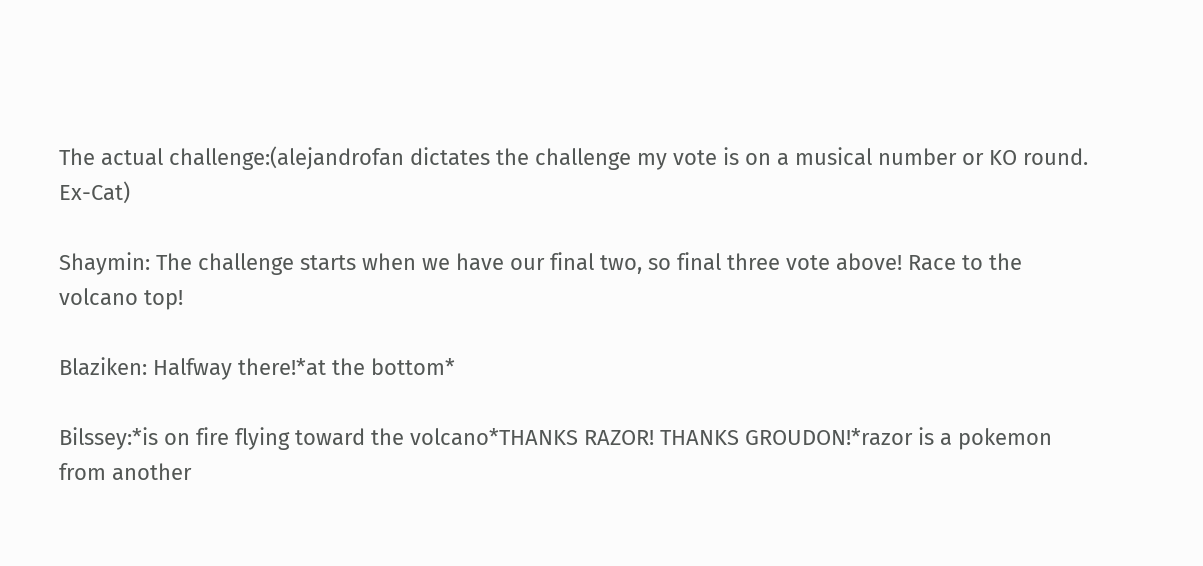The actual challenge:(alejandrofan dictates the challenge my vote is on a musical number or KO round. Ex-Cat)

Shaymin: The challenge starts when we have our final two, so final three vote above! Race to the volcano top!

Blaziken: Halfway there!*at the bottom*

Bilssey:*is on fire flying toward the volcano*THANKS RAZOR! THANKS GROUDON!*razor is a pokemon from another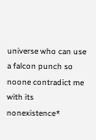universe who can use a falcon punch so noone contradict me with its nonexistence*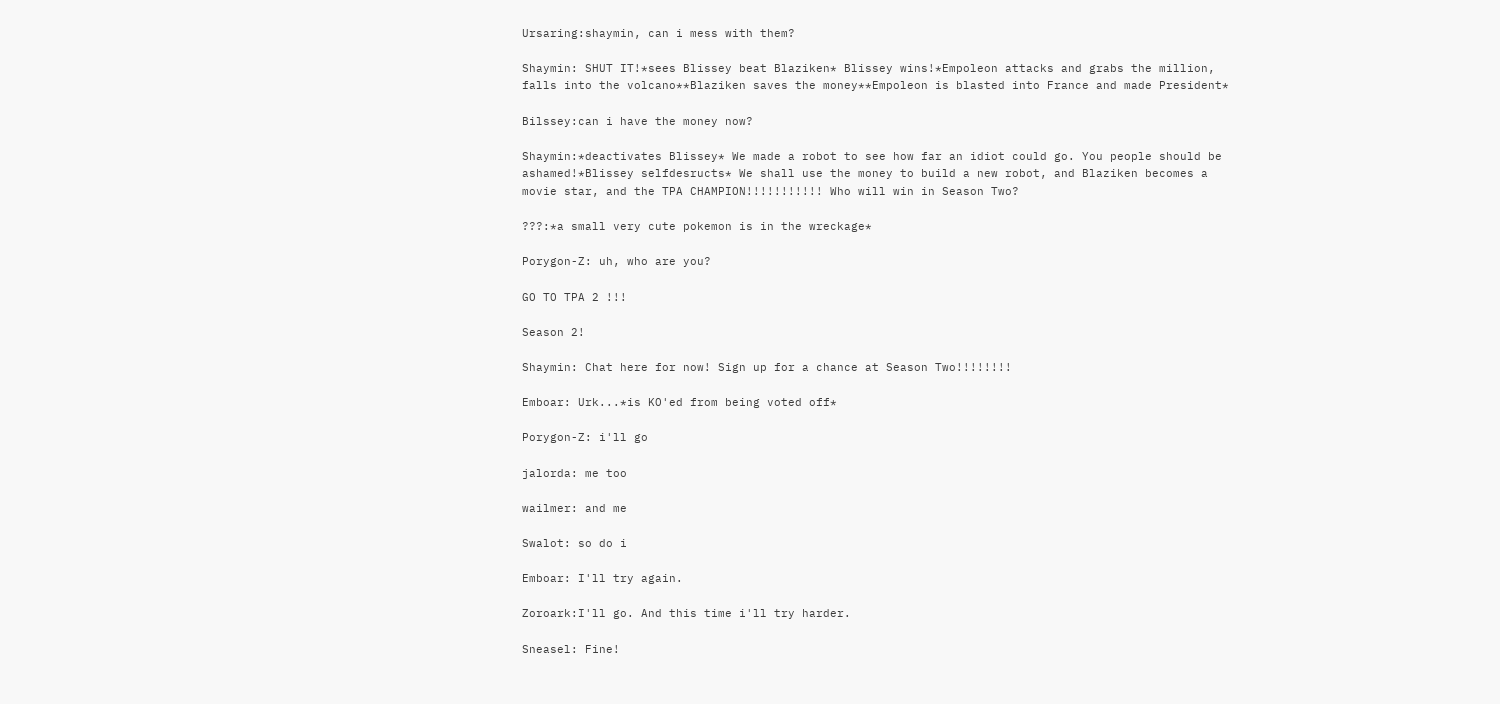Ursaring:shaymin, can i mess with them?

Shaymin: SHUT IT!*sees Blissey beat Blaziken* Blissey wins!*Empoleon attacks and grabs the million, falls into the volcano**Blaziken saves the money**Empoleon is blasted into France and made President*

Bilssey:can i have the money now?

Shaymin:*deactivates Blissey* We made a robot to see how far an idiot could go. You people should be ashamed!*Blissey selfdesructs* We shall use the money to build a new robot, and Blaziken becomes a movie star, and the TPA CHAMPION!!!!!!!!!!! Who will win in Season Two?

???:*a small very cute pokemon is in the wreckage*

Porygon-Z: uh, who are you?

GO TO TPA 2 !!!

Season 2!

Shaymin: Chat here for now! Sign up for a chance at Season Two!!!!!!!!

Emboar: Urk...*is KO'ed from being voted off*

Porygon-Z: i'll go

jalorda: me too

wailmer: and me

Swalot: so do i

Emboar: I'll try again.

Zoroark:I'll go. And this time i'll try harder.

Sneasel: Fine!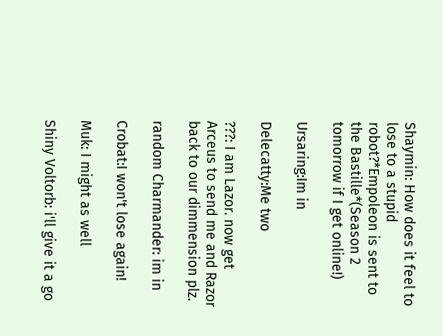Shaymin: How does it feel to lose to a stupid robot?*Empoleon is sent to the Bastille*(Season 2 tomorrow if I get online!)

Ursaring:Im in

Delecatty:Me two

???: I am Lazor. now get Arceus to send me and Razor back to our dimmension plz.

random Charmander: im in

Crobat:I won't lose again!

Muk: I might as well

Shiny Voltorb: i'll give it a go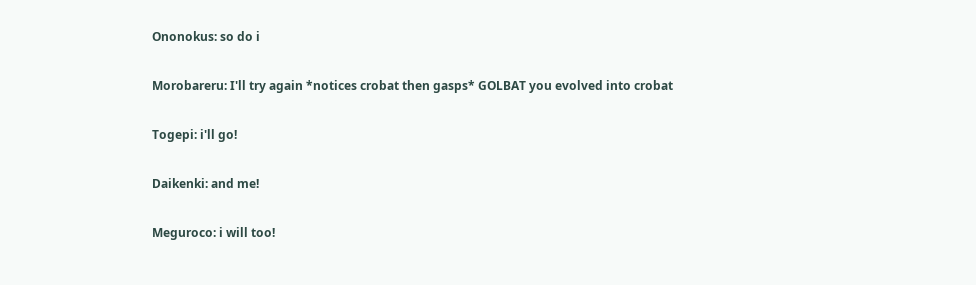Ononokus: so do i

Morobareru: I'll try again *notices crobat then gasps* GOLBAT you evolved into crobat

Togepi: i'll go!

Daikenki: and me!

Meguroco: i will too!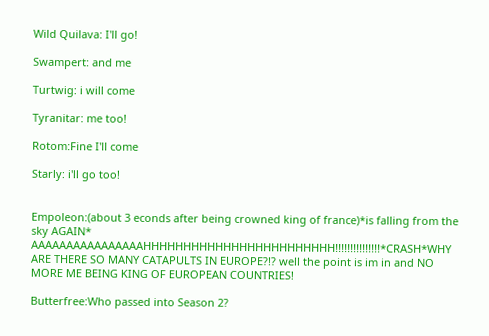Wild Quilava: I'll go!

Swampert: and me

Turtwig: i will come

Tyranitar: me too!

Rotom:Fine I'll come

Starly: i'll go too!


Empoleon:(about 3 econds after being crowned king of france)*is falling from the sky AGAIN* AAAAAAAAAAAAAAAAHHHHHHHHHHHHHHHHHHHHHHHH!!!!!!!!!!!!!!!*CRASH*WHY ARE THERE SO MANY CATAPULTS IN EUROPE?!? well the point is im in and NO MORE ME BEING KING OF EUROPEAN COUNTRIES!

Butterfree:Who passed into Season 2?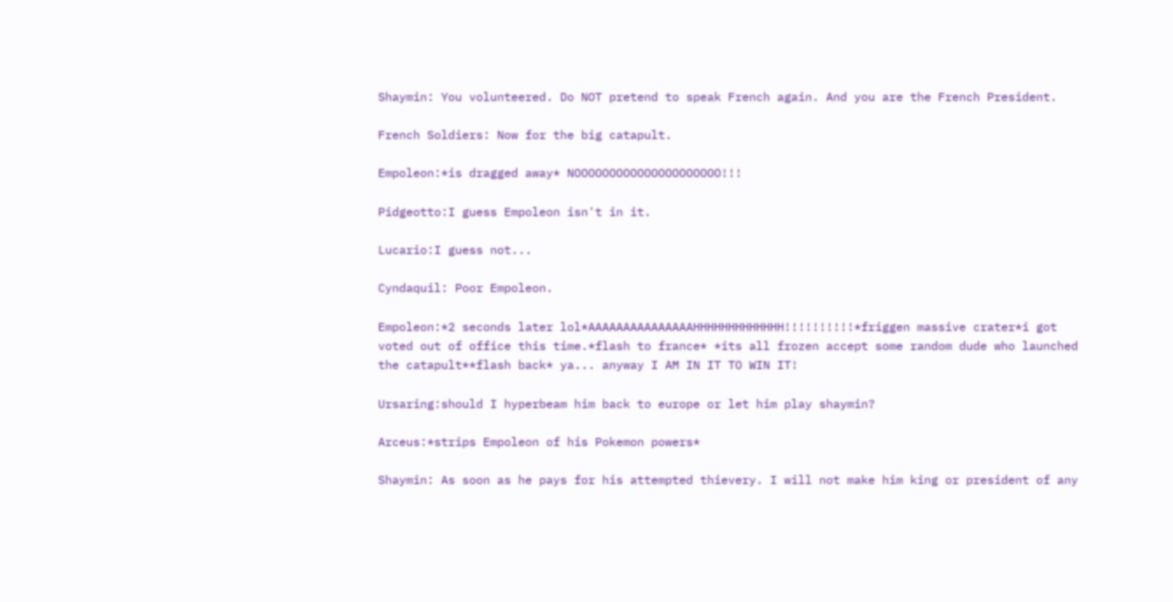Shaymin: You volunteered. Do NOT pretend to speak French again. And you are the French President.

French Soldiers: Now for the big catapult.

Empoleon:*is dragged away* NOOOOOOOOOOOOOOOOOOOOO!!!

Pidgeotto:I guess Empoleon isn't in it.

Lucario:I guess not...

Cyndaquil: Poor Empoleon.

Empoleon:*2 seconds later lol*AAAAAAAAAAAAAAAHHHHHHHHHHHHH!!!!!!!!!!*friggen massive crater*i got voted out of office this time.*flash to france* *its all frozen accept some random dude who launched the catapult**flash back* ya... anyway I AM IN IT TO WIN IT!

Ursaring:should I hyperbeam him back to europe or let him play shaymin?

Arceus:*strips Empoleon of his Pokemon powers*

Shaymin: As soon as he pays for his attempted thievery. I will not make him king or president of any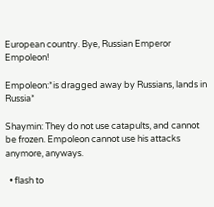European country. Bye, Russian Emperor Empoleon!

Empoleon:*is dragged away by Russians, lands in Russia*

Shaymin: They do not use catapults, and cannot be frozen. Empoleon cannot use his attacks anymore, anyways.

  • flash to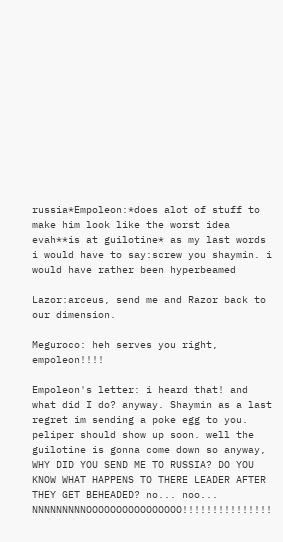russia*Empoleon:*does alot of stuff to make him look like the worst idea evah**is at guilotine* as my last words i would have to say:screw you shaymin. i would have rather been hyperbeamed

Lazor:arceus, send me and Razor back to our dimension.

Meguroco: heh serves you right, empoleon!!!!

Empoleon's letter: i heard that! and what did I do? anyway. Shaymin as a last regret im sending a poke egg to you. peliper should show up soon. well the guilotine is gonna come down so anyway, WHY DID YOU SEND ME TO RUSSIA? DO YOU KNOW WHAT HAPPENS TO THERE LEADER AFTER THEY GET BEHEADED? no... noo... NNNNNNNNNOOOOOOOOOOOOOOOO!!!!!!!!!!!!!!!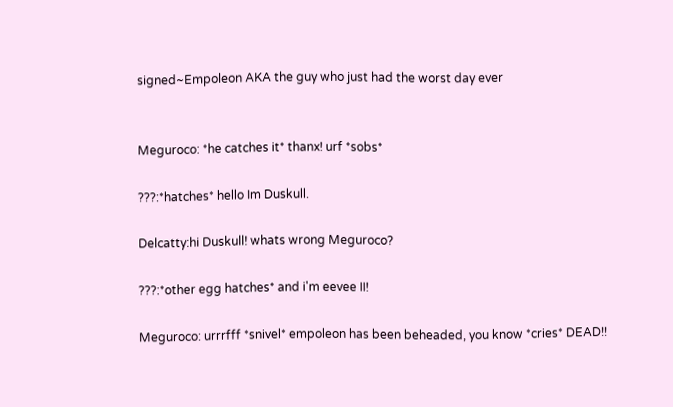signed~Empoleon AKA the guy who just had the worst day ever


Meguroco: *he catches it* thanx! urf *sobs*

???:*hatches* hello Im Duskull.

Delcatty:hi Duskull! whats wrong Meguroco?

???:*other egg hatches* and i'm eevee II!

Meguroco: urrrfff *snivel* empoleon has been beheaded, you know *cries* DEAD!!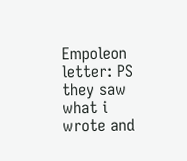Empoleon letter: PS they saw what i wrote and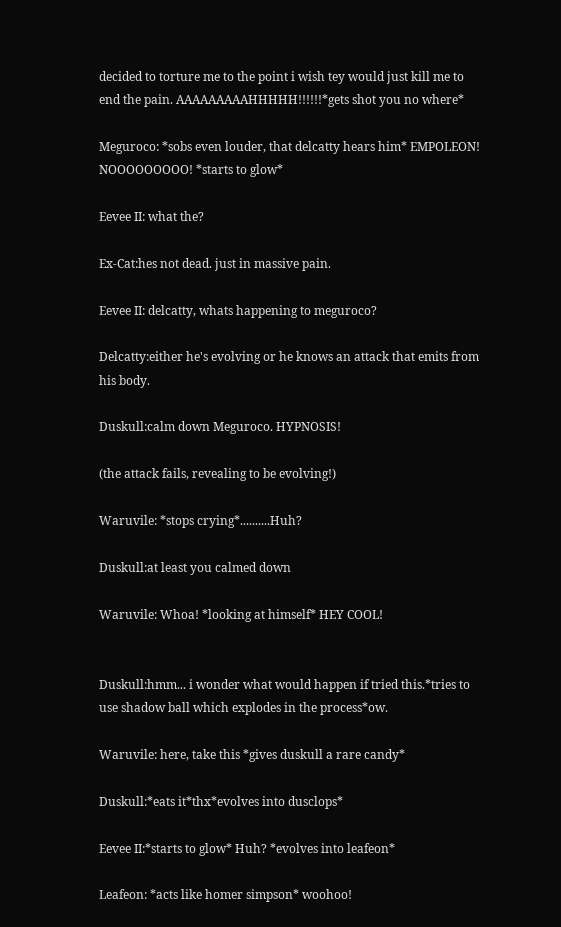decided to torture me to the point i wish tey would just kill me to end the pain. AAAAAAAAAHHHHH!!!!!!*gets shot you no where*

Meguroco: *sobs even louder, that delcatty hears him* EMPOLEON! NOOOOOOOOO! *starts to glow*

Eevee II: what the?

Ex-Cat:hes not dead. just in massive pain.

Eevee II: delcatty, whats happening to meguroco?

Delcatty:either he's evolving or he knows an attack that emits from his body.

Duskull:calm down Meguroco. HYPNOSIS!

(the attack fails, revealing to be evolving!)

Waruvile: *stops crying*..........Huh?

Duskull:at least you calmed down

Waruvile: Whoa! *looking at himself* HEY COOL!


Duskull:hmm... i wonder what would happen if tried this.*tries to use shadow ball which explodes in the process*ow.

Waruvile: here, take this *gives duskull a rare candy*

Duskull:*eats it*thx*evolves into dusclops*

Eevee II:*starts to glow* Huh? *evolves into leafeon*

Leafeon: *acts like homer simpson* woohoo!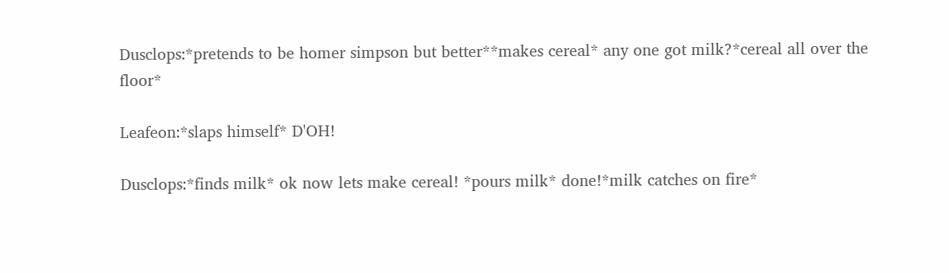Dusclops:*pretends to be homer simpson but better**makes cereal* any one got milk?*cereal all over the floor*

Leafeon:*slaps himself* D'OH!

Dusclops:*finds milk* ok now lets make cereal! *pours milk* done!*milk catches on fire*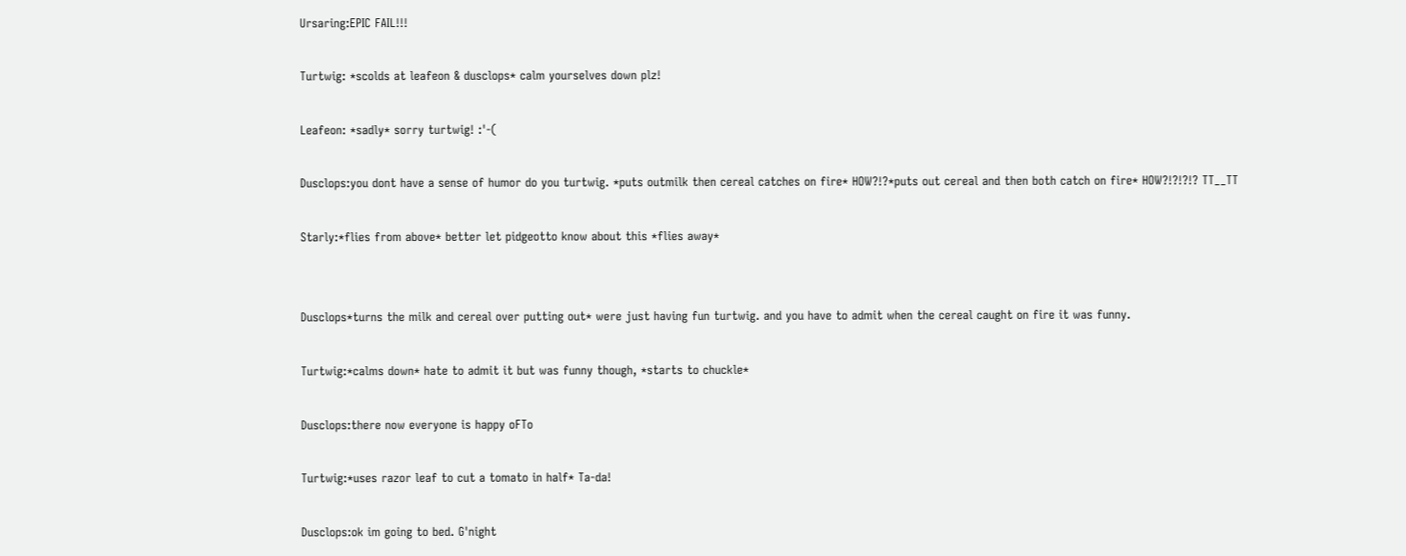Ursaring:EPIC FAIL!!!

Turtwig: *scolds at leafeon & dusclops* calm yourselves down plz!

Leafeon: *sadly* sorry turtwig! :'-(

Dusclops:you dont have a sense of humor do you turtwig. *puts outmilk then cereal catches on fire* HOW?!?*puts out cereal and then both catch on fire* HOW?!?!?!? TT__TT

Starly:*flies from above* better let pidgeotto know about this *flies away*


Dusclops*turns the milk and cereal over putting out* were just having fun turtwig. and you have to admit when the cereal caught on fire it was funny.

Turtwig:*calms down* hate to admit it but was funny though, *starts to chuckle*

Dusclops:there now everyone is happy oFTo

Turtwig:*uses razor leaf to cut a tomato in half* Ta-da!

Dusclops:ok im going to bed. G'night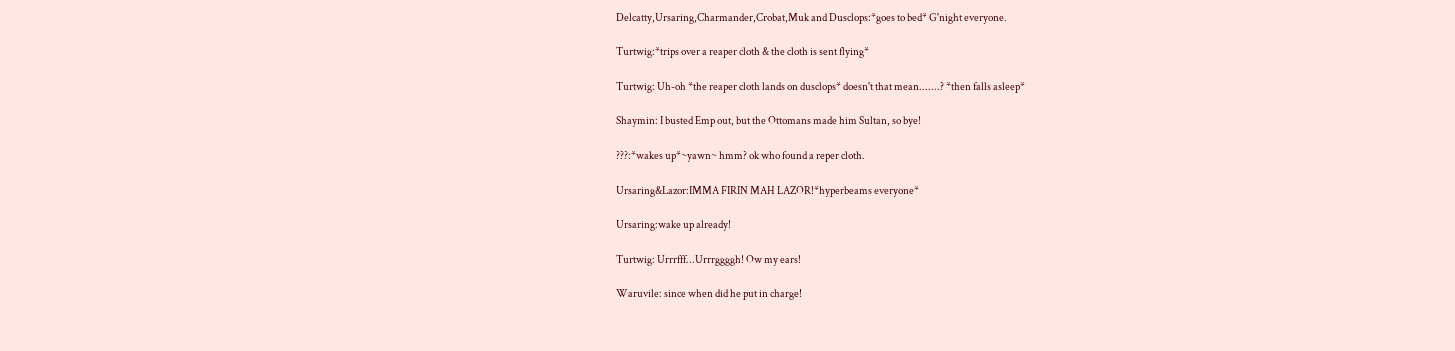Delcatty,Ursaring,Charmander,Crobat,Muk and Dusclops:*goes to bed* G'night everyone.

Turtwig:*trips over a reaper cloth & the cloth is sent flying*

Turtwig: Uh-oh *the reaper cloth lands on dusclops* doesn't that mean.......? *then falls asleep*

Shaymin: I busted Emp out, but the Ottomans made him Sultan, so bye!

???:*wakes up*~yawn~ hmm? ok who found a reper cloth.

Ursaring&Lazor:IMMA FIRIN MAH LAZOR!*hyperbeams everyone*

Ursaring:wake up already!

Turtwig: Urrrfff...Urrrggggh! Ow my ears!

Waruvile: since when did he put in charge!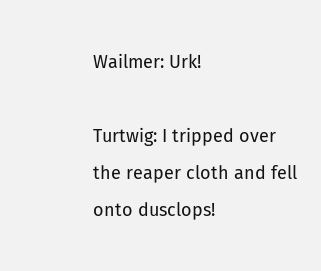Wailmer: Urk!

Turtwig: I tripped over the reaper cloth and fell onto dusclops!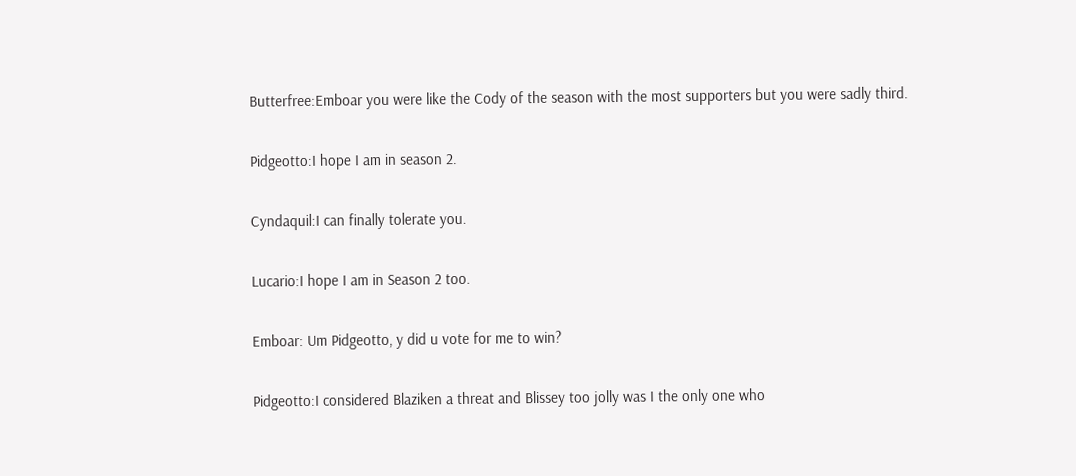Butterfree:Emboar you were like the Cody of the season with the most supporters but you were sadly third.

Pidgeotto:I hope I am in season 2.

Cyndaquil:I can finally tolerate you.

Lucario:I hope I am in Season 2 too.

Emboar: Um Pidgeotto, y did u vote for me to win?

Pidgeotto:I considered Blaziken a threat and Blissey too jolly was I the only one who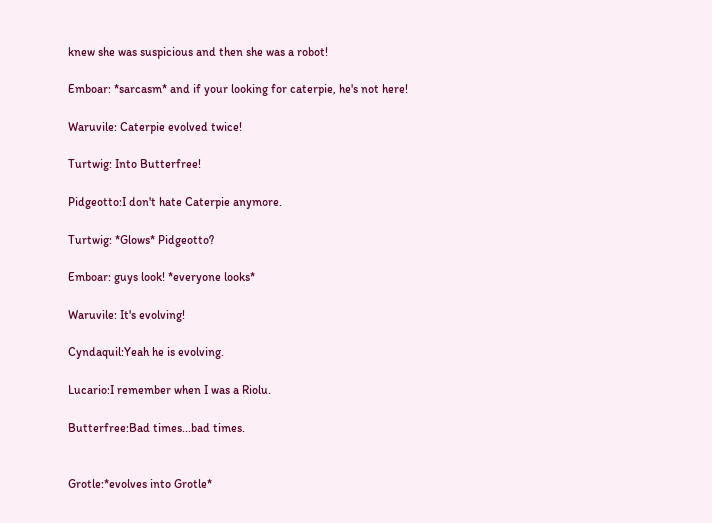knew she was suspicious and then she was a robot!

Emboar: *sarcasm* and if your looking for caterpie, he's not here!

Waruvile: Caterpie evolved twice!

Turtwig: Into Butterfree!

Pidgeotto:I don't hate Caterpie anymore.

Turtwig: *Glows* Pidgeotto?

Emboar: guys look! *everyone looks*

Waruvile: It's evolving!

Cyndaquil:Yeah he is evolving.

Lucario:I remember when I was a Riolu.

Butterfree:Bad times...bad times.


Grotle:*evolves into Grotle*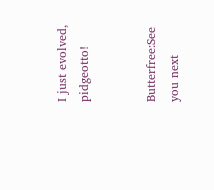I just evolved, pidgeotto!


Butterfree:See you next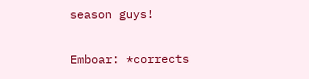season guys!

Emboar: *corrects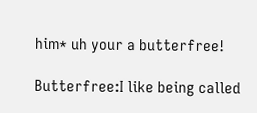him* uh your a butterfree!

Butterfree:I like being called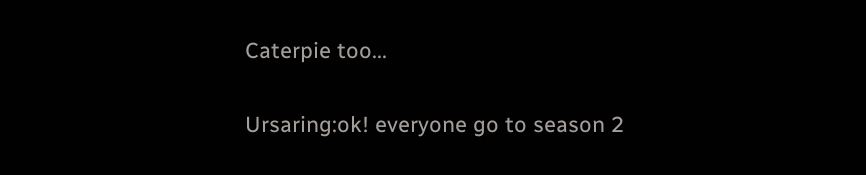Caterpie too...

Ursaring:ok! everyone go to season 2